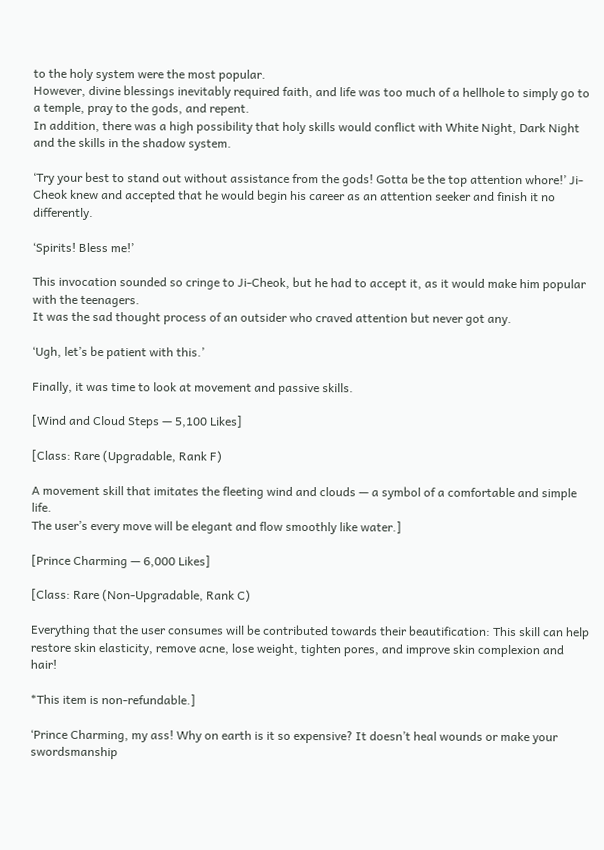to the holy system were the most popular.
However, divine blessings inevitably required faith, and life was too much of a hellhole to simply go to a temple, pray to the gods, and repent.
In addition, there was a high possibility that holy skills would conflict with White Night, Dark Night and the skills in the shadow system.

‘Try your best to stand out without assistance from the gods! Gotta be the top attention whore!’ Ji-Cheok knew and accepted that he would begin his career as an attention seeker and finish it no differently.

‘Spirits! Bless me!’

This invocation sounded so cringe to Ji-Cheok, but he had to accept it, as it would make him popular with the teenagers.
It was the sad thought process of an outsider who craved attention but never got any.

‘Ugh, let’s be patient with this.’

Finally, it was time to look at movement and passive skills.

[Wind and Cloud Steps — 5,100 Likes]

[Class: Rare (Upgradable, Rank F)

A movement skill that imitates the fleeting wind and clouds — a symbol of a comfortable and simple life.
The user’s every move will be elegant and flow smoothly like water.]

[Prince Charming — 6,000 Likes]

[Class: Rare (Non-Upgradable, Rank C)

Everything that the user consumes will be contributed towards their beautification: This skill can help restore skin elasticity, remove acne, lose weight, tighten pores, and improve skin complexion and hair!

*This item is non-refundable.]

‘Prince Charming, my ass! Why on earth is it so expensive? It doesn’t heal wounds or make your swordsmanship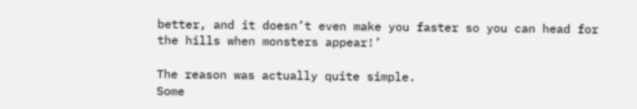better, and it doesn’t even make you faster so you can head for the hills when monsters appear!’

The reason was actually quite simple.
Some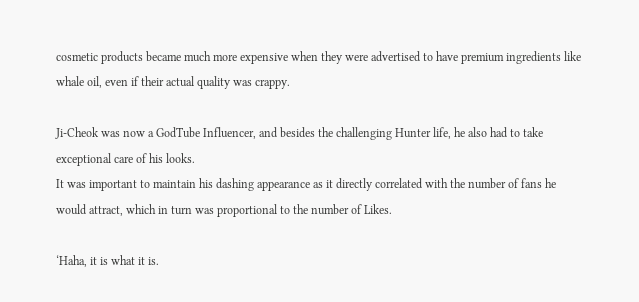cosmetic products became much more expensive when they were advertised to have premium ingredients like whale oil, even if their actual quality was crappy.

Ji-Cheok was now a GodTube Influencer, and besides the challenging Hunter life, he also had to take exceptional care of his looks.
It was important to maintain his dashing appearance as it directly correlated with the number of fans he would attract, which in turn was proportional to the number of Likes.

‘Haha, it is what it is.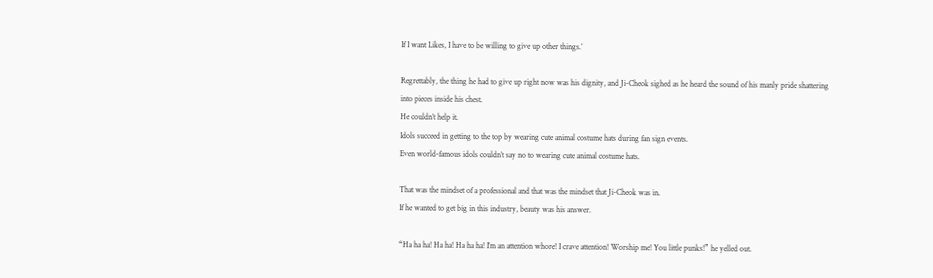If I want Likes, I have to be willing to give up other things.’

Regrettably, the thing he had to give up right now was his dignity, and Ji-Cheok sighed as he heard the sound of his manly pride shattering into pieces inside his chest.
He couldn’t help it.
Idols succeed in getting to the top by wearing cute animal costume hats during fan sign events.
Even world-famous idols couldn’t say no to wearing cute animal costume hats.

That was the mindset of a professional and that was the mindset that Ji-Cheok was in.
If he wanted to get big in this industry, beauty was his answer.

“Ha ha ha! Ha ha! Ha ha ha! I’m an attention whore! I crave attention! Worship me! You little punks!” he yelled out.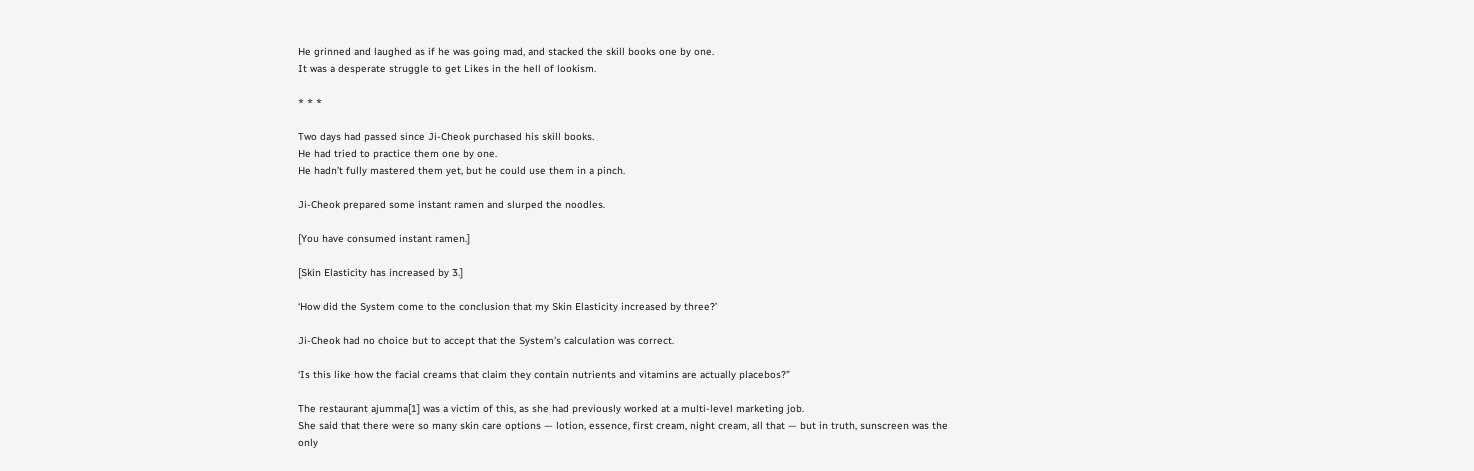He grinned and laughed as if he was going mad, and stacked the skill books one by one.
It was a desperate struggle to get Likes in the hell of lookism.

* * *

Two days had passed since Ji-Cheok purchased his skill books.
He had tried to practice them one by one.
He hadn’t fully mastered them yet, but he could use them in a pinch.

Ji-Cheok prepared some instant ramen and slurped the noodles.

[You have consumed instant ramen.]

[Skin Elasticity has increased by 3.]

‘How did the System come to the conclusion that my Skin Elasticity increased by three?’

Ji-Cheok had no choice but to accept that the System’s calculation was correct.

‘Is this like how the facial creams that claim they contain nutrients and vitamins are actually placebos?”

The restaurant ajumma[1] was a victim of this, as she had previously worked at a multi-level marketing job.
She said that there were so many skin care options — lotion, essence, first cream, night cream, all that — but in truth, sunscreen was the only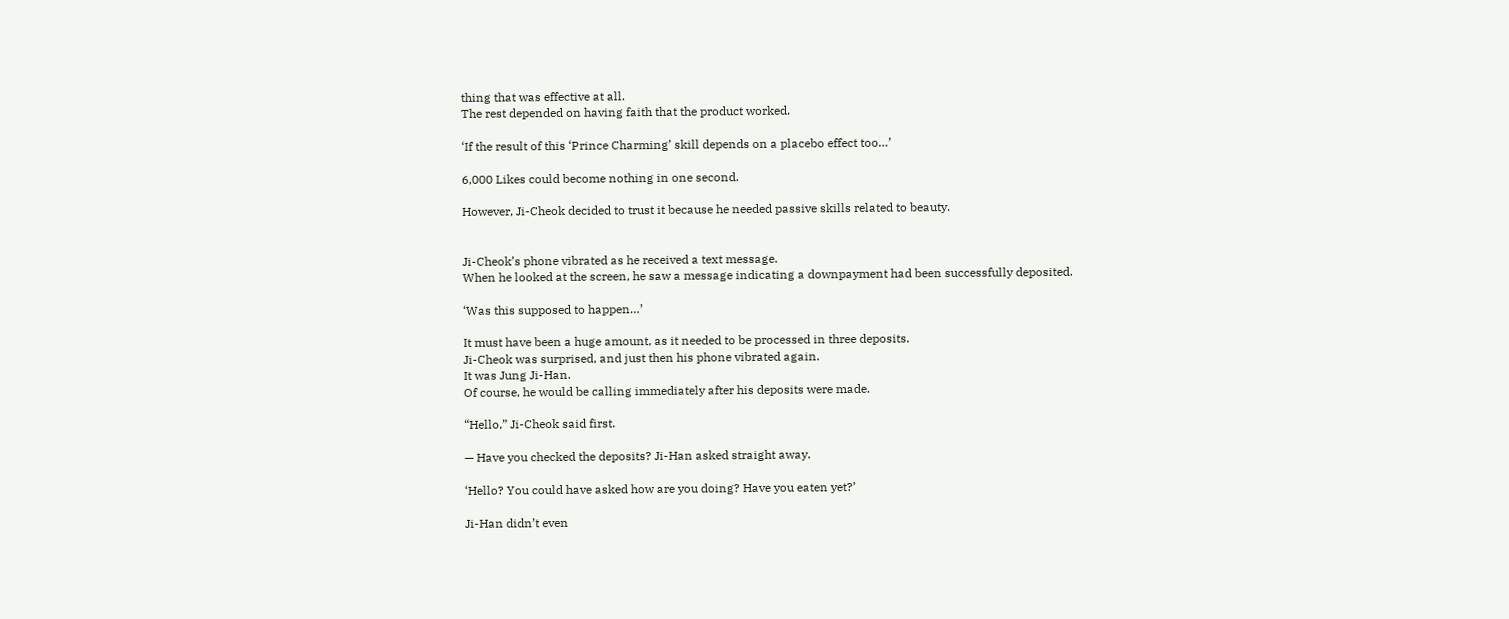thing that was effective at all.
The rest depended on having faith that the product worked.

‘If the result of this ‘Prince Charming’ skill depends on a placebo effect too…’

6,000 Likes could become nothing in one second.

However, Ji-Cheok decided to trust it because he needed passive skills related to beauty.


Ji-Cheok’s phone vibrated as he received a text message.
When he looked at the screen, he saw a message indicating a downpayment had been successfully deposited.

‘Was this supposed to happen…’

It must have been a huge amount, as it needed to be processed in three deposits.
Ji-Cheok was surprised, and just then his phone vibrated again.
It was Jung Ji-Han.
Of course, he would be calling immediately after his deposits were made.

“Hello,” Ji-Cheok said first.

— Have you checked the deposits? Ji-Han asked straight away.

‘Hello? You could have asked how are you doing? Have you eaten yet?’

Ji-Han didn’t even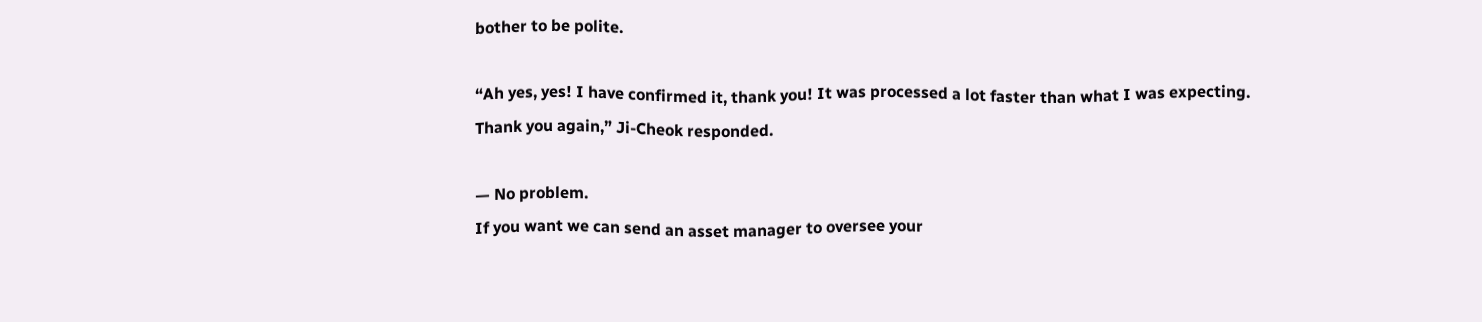bother to be polite.

“Ah yes, yes! I have confirmed it, thank you! It was processed a lot faster than what I was expecting.
Thank you again,” Ji-Cheok responded.

— No problem.
If you want we can send an asset manager to oversee your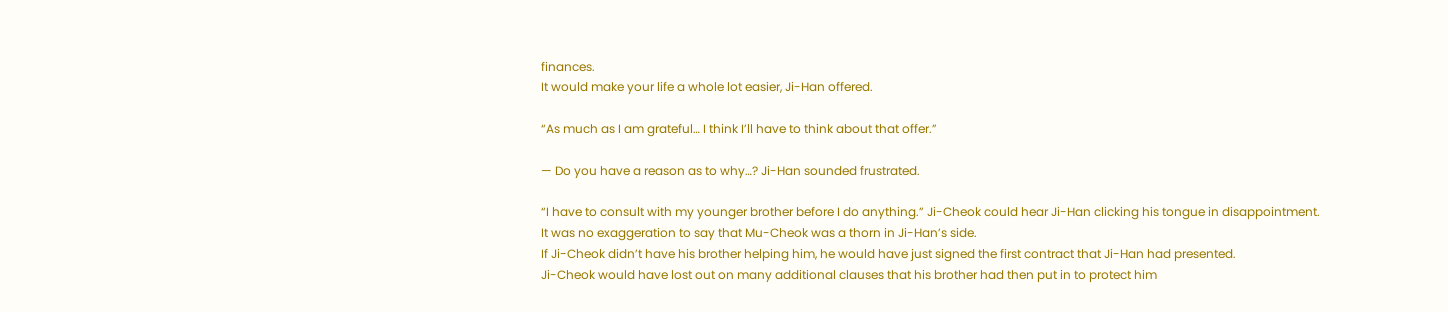finances.
It would make your life a whole lot easier, Ji-Han offered.

“As much as I am grateful… I think I’ll have to think about that offer.”

— Do you have a reason as to why…? Ji-Han sounded frustrated.

“I have to consult with my younger brother before I do anything.” Ji-Cheok could hear Ji-Han clicking his tongue in disappointment.
It was no exaggeration to say that Mu-Cheok was a thorn in Ji-Han’s side.
If Ji-Cheok didn’t have his brother helping him, he would have just signed the first contract that Ji-Han had presented.
Ji-Cheok would have lost out on many additional clauses that his brother had then put in to protect him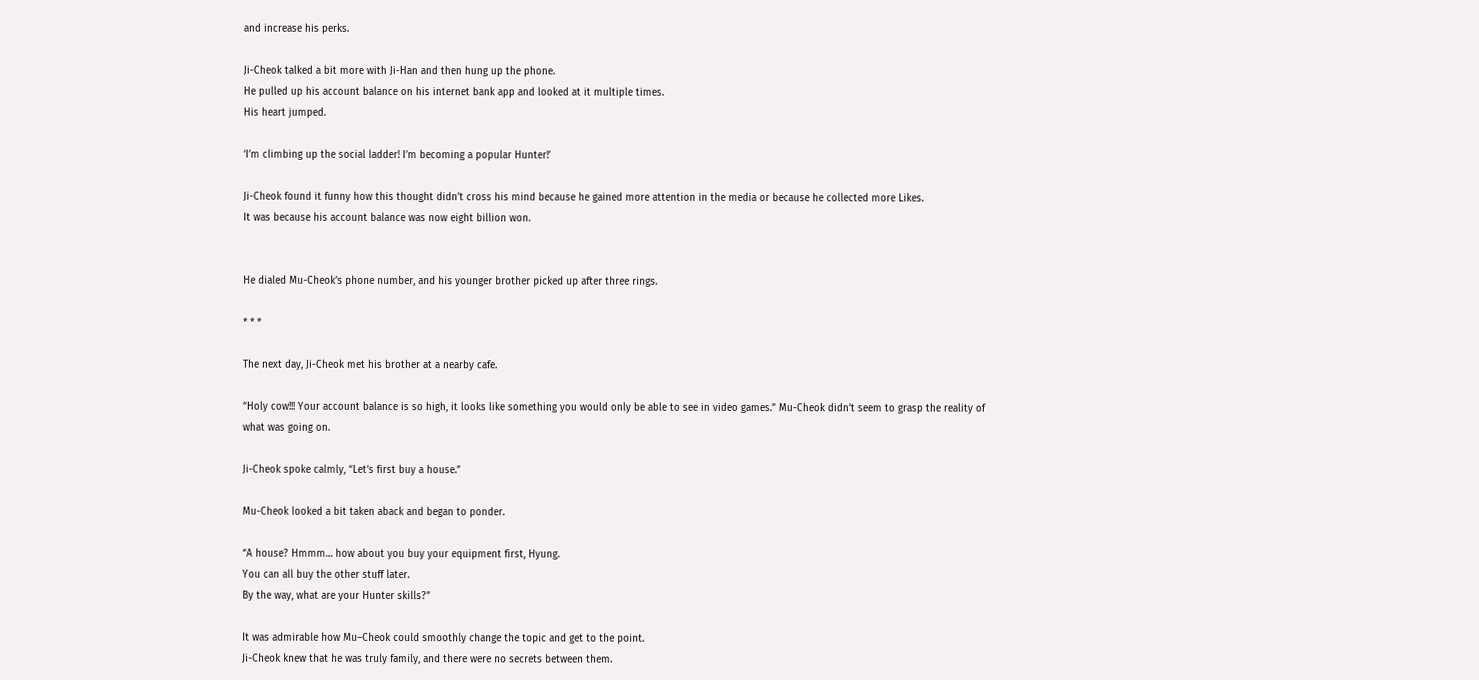and increase his perks.

Ji-Cheok talked a bit more with Ji-Han and then hung up the phone.
He pulled up his account balance on his internet bank app and looked at it multiple times.
His heart jumped.

‘I’m climbing up the social ladder! I’m becoming a popular Hunter!’

Ji-Cheok found it funny how this thought didn’t cross his mind because he gained more attention in the media or because he collected more Likes.
It was because his account balance was now eight billion won.


He dialed Mu-Cheok’s phone number, and his younger brother picked up after three rings.

* * *

The next day, Ji-Cheok met his brother at a nearby cafe.

“Holy cow!!! Your account balance is so high, it looks like something you would only be able to see in video games.” Mu-Cheok didn’t seem to grasp the reality of what was going on.

Ji-Cheok spoke calmly, “Let’s first buy a house.”

Mu-Cheok looked a bit taken aback and began to ponder.

“A house? Hmmm… how about you buy your equipment first, Hyung.
You can all buy the other stuff later.
By the way, what are your Hunter skills?”

It was admirable how Mu–Cheok could smoothly change the topic and get to the point.
Ji-Cheok knew that he was truly family, and there were no secrets between them.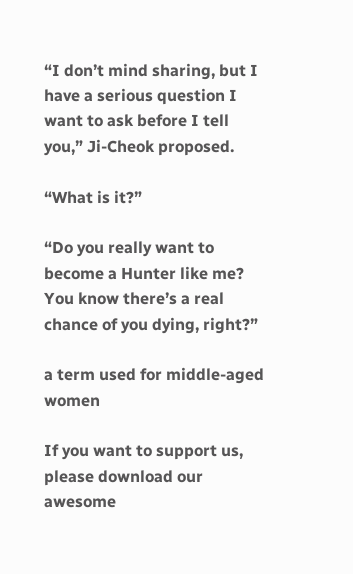“I don’t mind sharing, but I have a serious question I want to ask before I tell you,” Ji-Cheok proposed.

“What is it?”

“Do you really want to become a Hunter like me? You know there’s a real chance of you dying, right?”

a term used for middle-aged women

If you want to support us, please download our awesome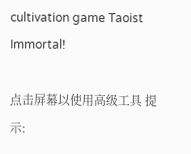cultivation game Taoist Immortal!

点击屏幕以使用高级工具 提示: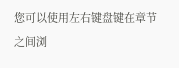您可以使用左右键盘键在章节之间浏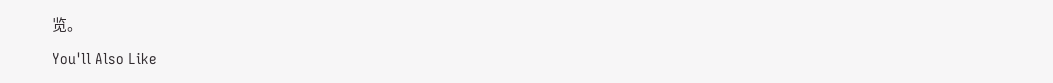览。

You'll Also Like